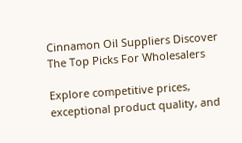Cinnamon Oil Suppliers Discover The Top Picks For Wholesalers

Explore competitive prices, exceptional product quality, and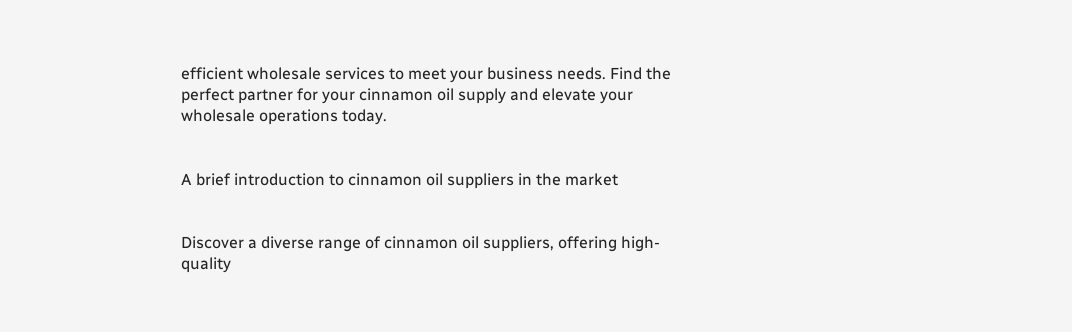efficient wholesale services to meet your business needs. Find the perfect partner for your cinnamon oil supply and elevate your wholesale operations today.


A brief introduction to cinnamon oil suppliers in the market


Discover a diverse range of cinnamon oil suppliers, offering high-quality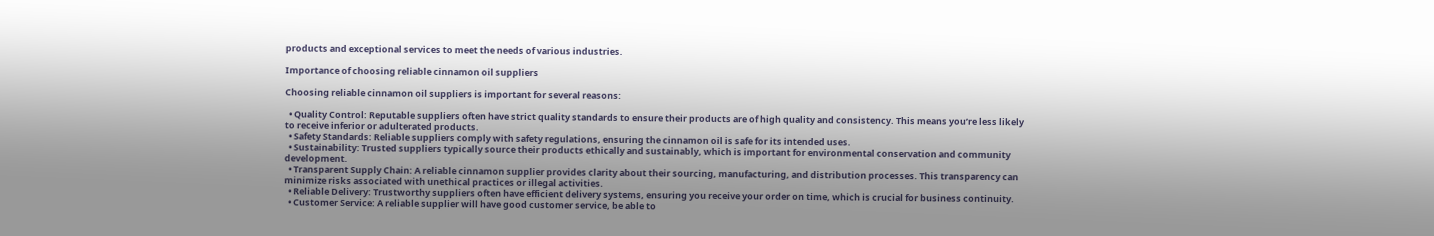products and exceptional services to meet the needs of various industries.

Importance of choosing reliable cinnamon oil suppliers

Choosing reliable cinnamon oil suppliers is important for several reasons:

  • Quality Control: Reputable suppliers often have strict quality standards to ensure their products are of high quality and consistency. This means you’re less likely to receive inferior or adulterated products.
  • Safety Standards: Reliable suppliers comply with safety regulations, ensuring the cinnamon oil is safe for its intended uses.
  • Sustainability: Trusted suppliers typically source their products ethically and sustainably, which is important for environmental conservation and community development.
  • Transparent Supply Chain: A reliable cinnamon supplier provides clarity about their sourcing, manufacturing, and distribution processes. This transparency can minimize risks associated with unethical practices or illegal activities.
  • Reliable Delivery: Trustworthy suppliers often have efficient delivery systems, ensuring you receive your order on time, which is crucial for business continuity.
  • Customer Service: A reliable supplier will have good customer service, be able to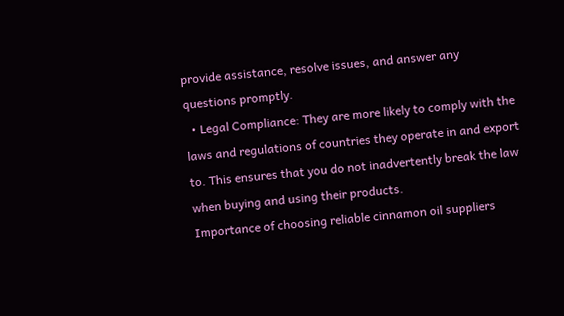provide assistance, resolve issues, and answer any questions promptly.
  • Legal Compliance: They are more likely to comply with the laws and regulations of countries they operate in and export to. This ensures that you do not inadvertently break the law when buying and using their products.
Importance of choosing reliable cinnamon oil suppliers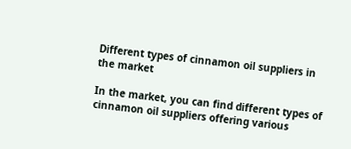Different types of cinnamon oil suppliers in the market

In the market, you can find different types of cinnamon oil suppliers offering various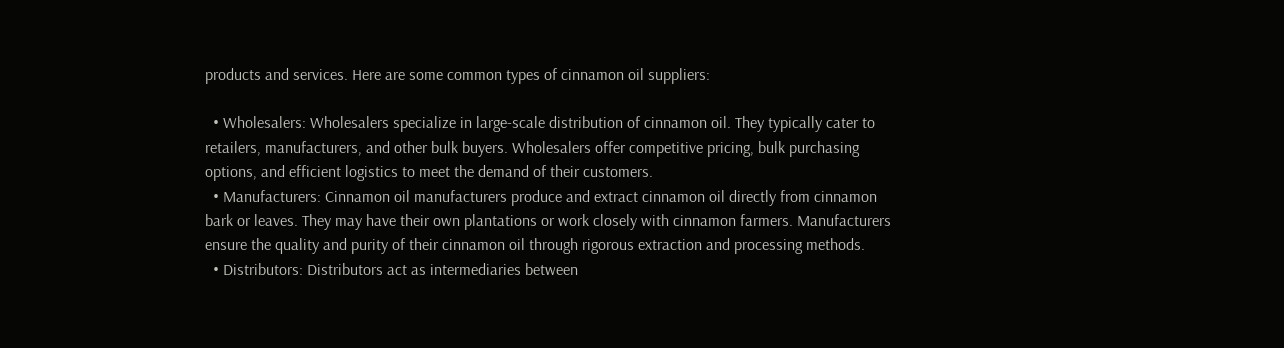products and services. Here are some common types of cinnamon oil suppliers:

  • Wholesalers: Wholesalers specialize in large-scale distribution of cinnamon oil. They typically cater to retailers, manufacturers, and other bulk buyers. Wholesalers offer competitive pricing, bulk purchasing options, and efficient logistics to meet the demand of their customers.
  • Manufacturers: Cinnamon oil manufacturers produce and extract cinnamon oil directly from cinnamon bark or leaves. They may have their own plantations or work closely with cinnamon farmers. Manufacturers ensure the quality and purity of their cinnamon oil through rigorous extraction and processing methods.
  • Distributors: Distributors act as intermediaries between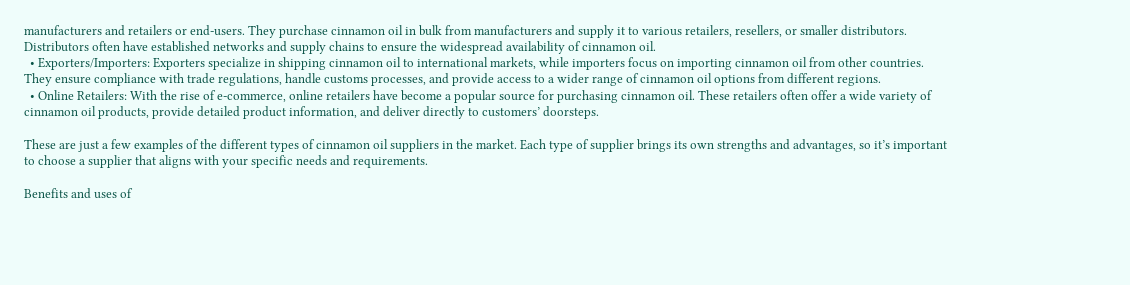manufacturers and retailers or end-users. They purchase cinnamon oil in bulk from manufacturers and supply it to various retailers, resellers, or smaller distributors. Distributors often have established networks and supply chains to ensure the widespread availability of cinnamon oil.
  • Exporters/Importers: Exporters specialize in shipping cinnamon oil to international markets, while importers focus on importing cinnamon oil from other countries. They ensure compliance with trade regulations, handle customs processes, and provide access to a wider range of cinnamon oil options from different regions.
  • Online Retailers: With the rise of e-commerce, online retailers have become a popular source for purchasing cinnamon oil. These retailers often offer a wide variety of cinnamon oil products, provide detailed product information, and deliver directly to customers’ doorsteps.

These are just a few examples of the different types of cinnamon oil suppliers in the market. Each type of supplier brings its own strengths and advantages, so it’s important to choose a supplier that aligns with your specific needs and requirements.

Benefits and uses of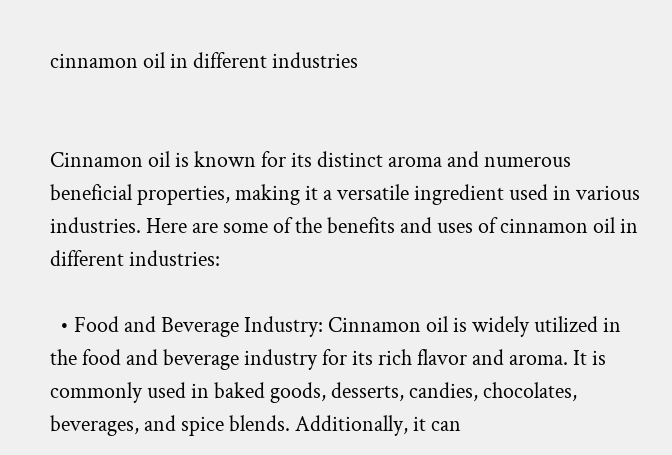cinnamon oil in different industries


Cinnamon oil is known for its distinct aroma and numerous beneficial properties, making it a versatile ingredient used in various industries. Here are some of the benefits and uses of cinnamon oil in different industries:

  • Food and Beverage Industry: Cinnamon oil is widely utilized in the food and beverage industry for its rich flavor and aroma. It is commonly used in baked goods, desserts, candies, chocolates, beverages, and spice blends. Additionally, it can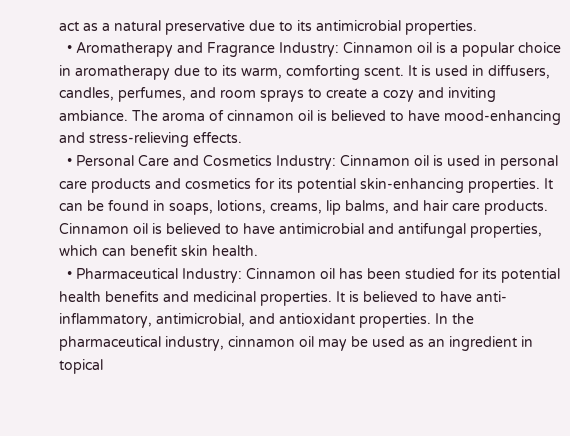act as a natural preservative due to its antimicrobial properties.
  • Aromatherapy and Fragrance Industry: Cinnamon oil is a popular choice in aromatherapy due to its warm, comforting scent. It is used in diffusers, candles, perfumes, and room sprays to create a cozy and inviting ambiance. The aroma of cinnamon oil is believed to have mood-enhancing and stress-relieving effects.
  • Personal Care and Cosmetics Industry: Cinnamon oil is used in personal care products and cosmetics for its potential skin-enhancing properties. It can be found in soaps, lotions, creams, lip balms, and hair care products. Cinnamon oil is believed to have antimicrobial and antifungal properties, which can benefit skin health.
  • Pharmaceutical Industry: Cinnamon oil has been studied for its potential health benefits and medicinal properties. It is believed to have anti-inflammatory, antimicrobial, and antioxidant properties. In the pharmaceutical industry, cinnamon oil may be used as an ingredient in topical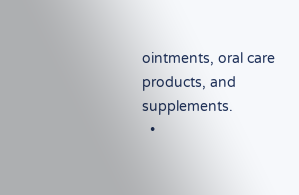ointments, oral care products, and supplements.
  •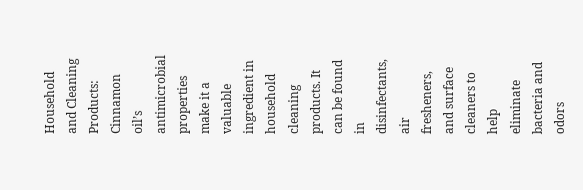Household and Cleaning Products: Cinnamon oil’s antimicrobial properties make it a valuable ingredient in household cleaning products. It can be found in disinfectants, air fresheners, and surface cleaners to help eliminate bacteria and odors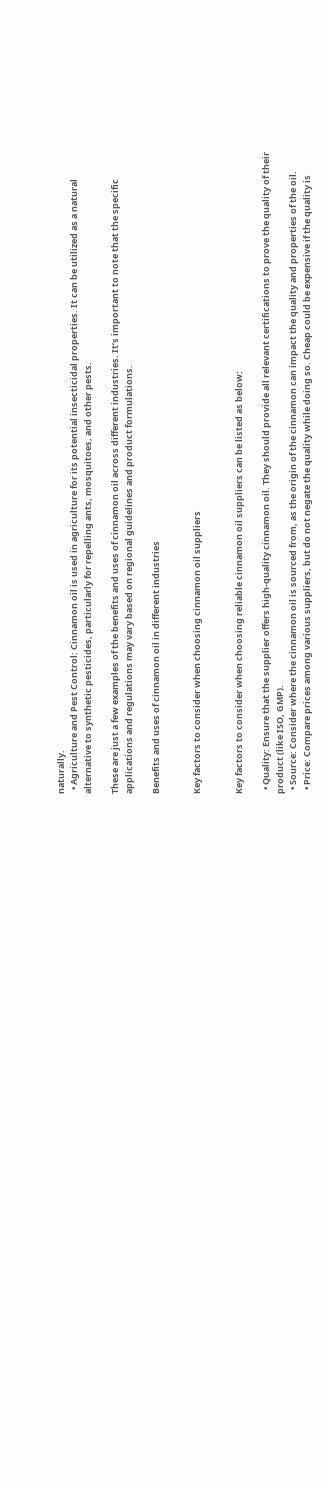naturally.
  • Agriculture and Pest Control: Cinnamon oil is used in agriculture for its potential insecticidal properties. It can be utilized as a natural alternative to synthetic pesticides, particularly for repelling ants, mosquitoes, and other pests.

These are just a few examples of the benefits and uses of cinnamon oil across different industries. It’s important to note that the specific applications and regulations may vary based on regional guidelines and product formulations.

Benefits and uses of cinnamon oil in different industries


Key factors to consider when choosing cinnamon oil suppliers


Key factors to consider when choosing reliable cinnamon oil suppliers can be listed as below:

  • Quality: Ensure that the supplier offers high-quality cinnamon oil. They should provide all relevant certifications to prove the quality of their product (like ISO, GMP).
  • Source: Consider where the cinnamon oil is sourced from, as the origin of the cinnamon can impact the quality and properties of the oil.
  • Price: Compare prices among various suppliers, but do not negate the quality while doing so. Cheap could be expensive if the quality is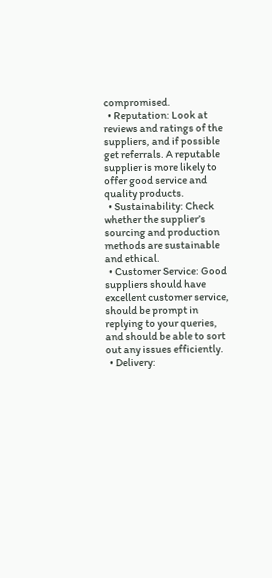compromised.
  • Reputation: Look at reviews and ratings of the suppliers, and if possible get referrals. A reputable supplier is more likely to offer good service and quality products.
  • Sustainability: Check whether the supplier’s sourcing and production methods are sustainable and ethical.
  • Customer Service: Good suppliers should have excellent customer service, should be prompt in replying to your queries, and should be able to sort out any issues efficiently.
  • Delivery: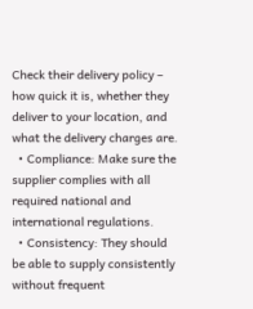Check their delivery policy – how quick it is, whether they deliver to your location, and what the delivery charges are.
  • Compliance: Make sure the supplier complies with all required national and international regulations.
  • Consistency: They should be able to supply consistently without frequent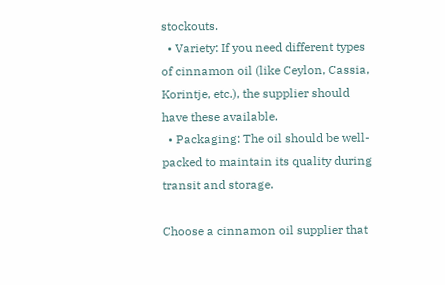stockouts.
  • Variety: If you need different types of cinnamon oil (like Ceylon, Cassia, Korintje, etc.), the supplier should have these available.
  • Packaging: The oil should be well-packed to maintain its quality during transit and storage.

Choose a cinnamon oil supplier that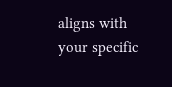aligns with your specific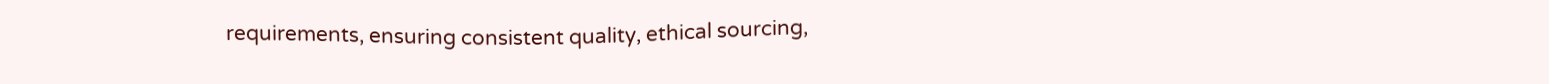requirements, ensuring consistent quality, ethical sourcing,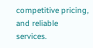competitive pricing, and reliable services.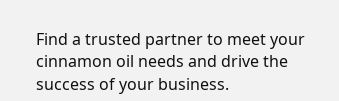Find a trusted partner to meet your cinnamon oil needs and drive the success of your business.